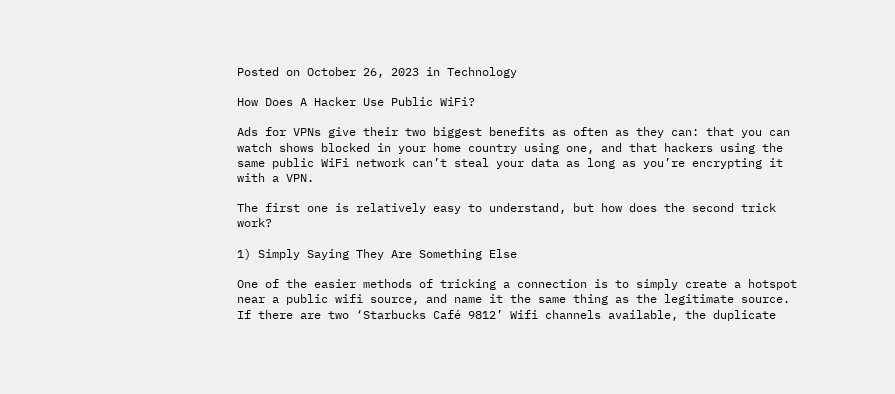Posted on October 26, 2023 in Technology

How Does A Hacker Use Public WiFi?

Ads for VPNs give their two biggest benefits as often as they can: that you can watch shows blocked in your home country using one, and that hackers using the same public WiFi network can’t steal your data as long as you’re encrypting it with a VPN.

The first one is relatively easy to understand, but how does the second trick work?

1) Simply Saying They Are Something Else

One of the easier methods of tricking a connection is to simply create a hotspot near a public wifi source, and name it the same thing as the legitimate source. If there are two ‘Starbucks Café 9812’ Wifi channels available, the duplicate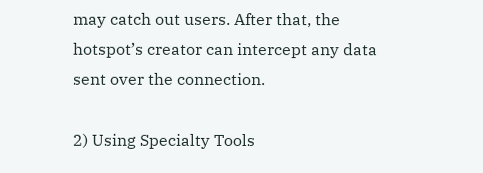may catch out users. After that, the hotspot’s creator can intercept any data sent over the connection.

2) Using Specialty Tools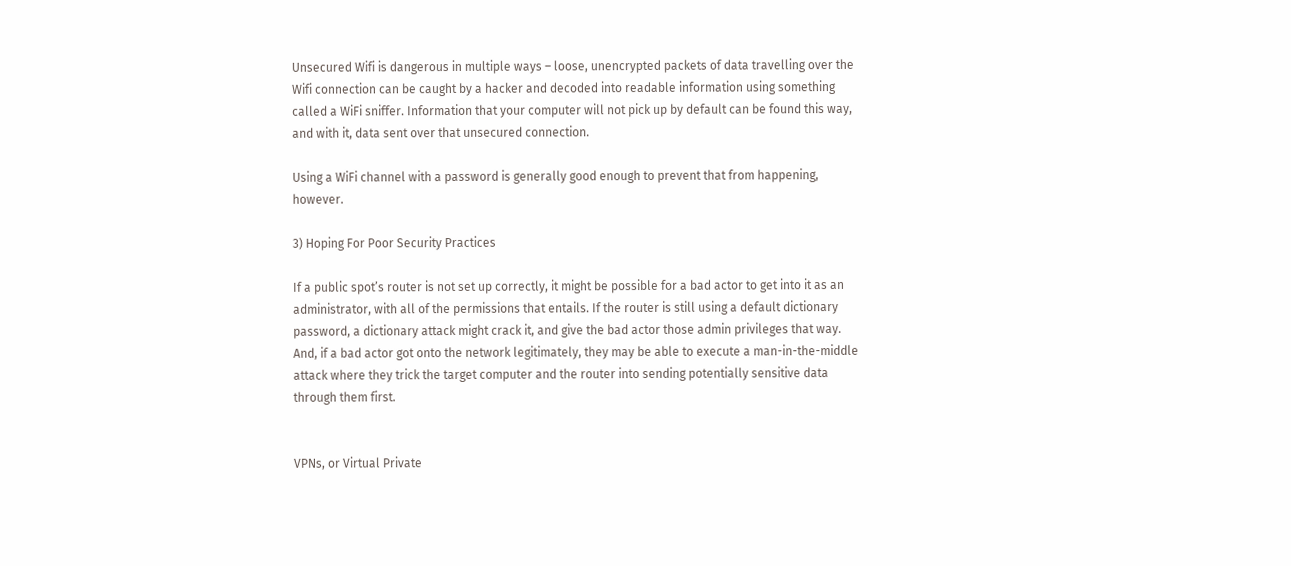Unsecured Wifi is dangerous in multiple ways – loose, unencrypted packets of data travelling over the Wifi connection can be caught by a hacker and decoded into readable information using something called a WiFi sniffer. Information that your computer will not pick up by default can be found this way, and with it, data sent over that unsecured connection.

Using a WiFi channel with a password is generally good enough to prevent that from happening, however.

3) Hoping For Poor Security Practices

If a public spot’s router is not set up correctly, it might be possible for a bad actor to get into it as an administrator, with all of the permissions that entails. If the router is still using a default dictionary password, a dictionary attack might crack it, and give the bad actor those admin privileges that way. And, if a bad actor got onto the network legitimately, they may be able to execute a man-in-the-middle attack where they trick the target computer and the router into sending potentially sensitive data through them first.


VPNs, or Virtual Private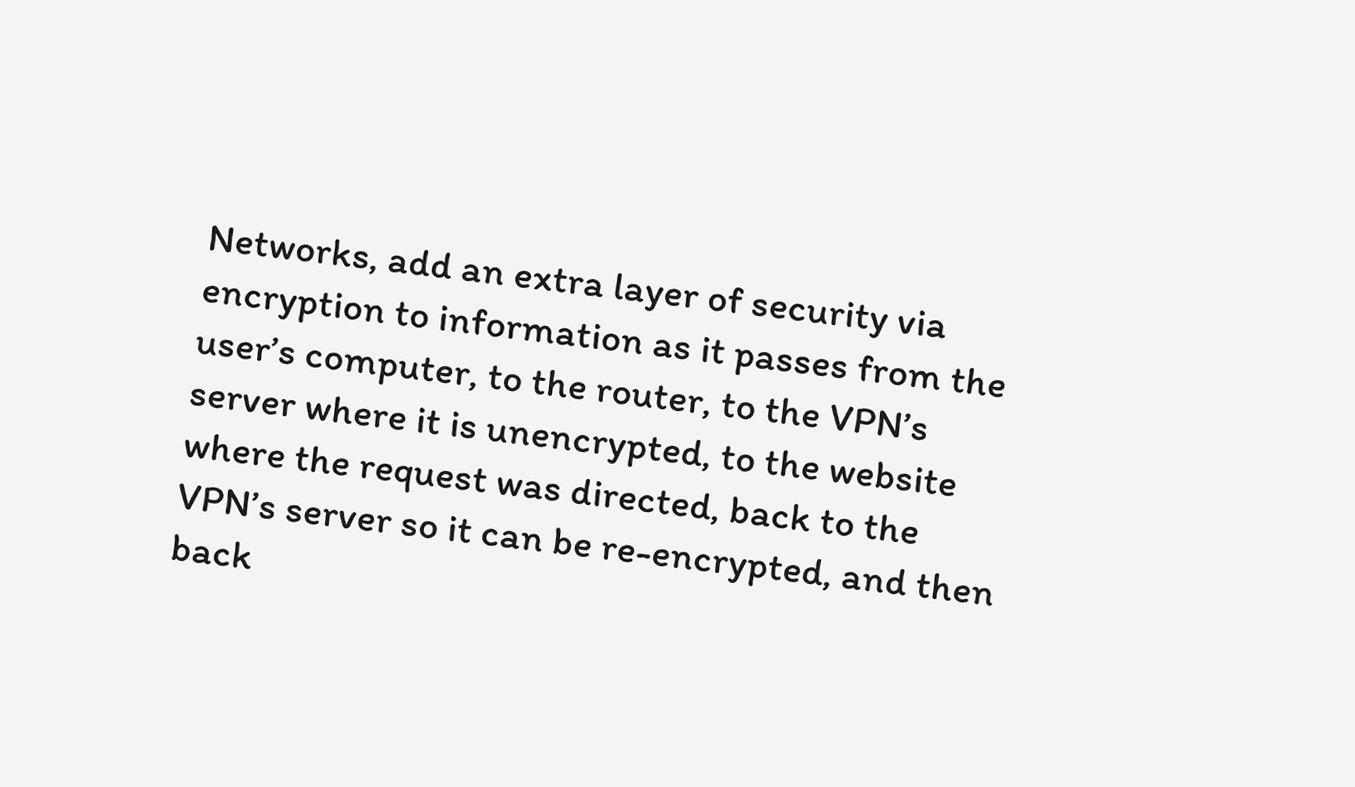Networks, add an extra layer of security via encryption to information as it passes from the user’s computer, to the router, to the VPN’s server where it is unencrypted, to the website where the request was directed, back to the VPN’s server so it can be re-encrypted, and then back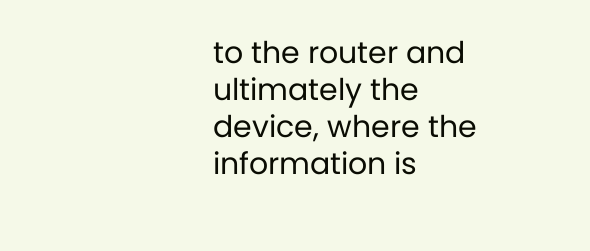to the router and ultimately the device, where the information is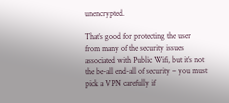unencrypted.

That’s good for protecting the user from many of the security issues associated with Public Wifi, but it’s not the be-all end-all of security – you must pick a VPN carefully if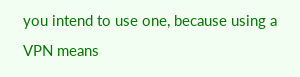you intend to use one, because using a VPN means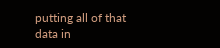putting all of that data in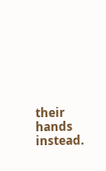their hands instead.